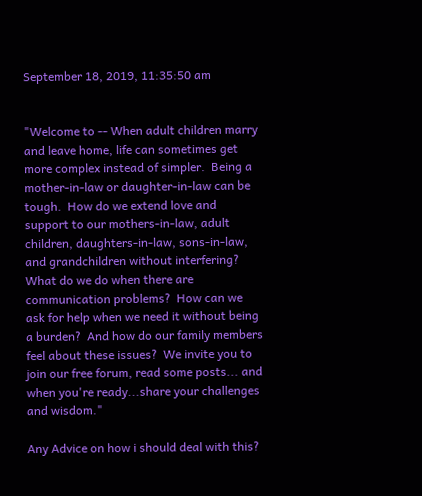September 18, 2019, 11:35:50 am


"Welcome to -- When adult children marry and leave home, life can sometimes get more complex instead of simpler.  Being a mother-in-law or daughter-in-law can be tough.  How do we extend love and support to our mothers-in-law, adult children, daughters-in-law, sons-in-law, and grandchildren without interfering?  What do we do when there are communication problems?  How can we ask for help when we need it without being a burden?  And how do our family members feel about these issues?  We invite you to join our free forum, read some posts... and when you're ready...share your challenges and wisdom."

Any Advice on how i should deal with this?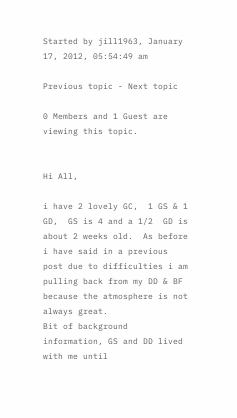Started by jill1963, January 17, 2012, 05:54:49 am

Previous topic - Next topic

0 Members and 1 Guest are viewing this topic.


Hi All,

i have 2 lovely GC,  1 GS & 1 GD,  GS is 4 and a 1/2  GD is about 2 weeks old.  As before i have said in a previous post due to difficulties i am pulling back from my DD & BF because the atmosphere is not always great.
Bit of background information, GS and DD lived with me until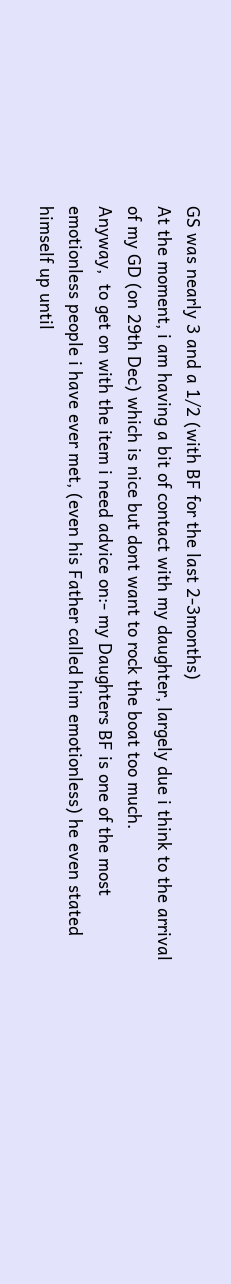GS was nearly 3 and a 1/2 (with BF for the last 2-3months)
At the moment, i am having a bit of contact with my daughter, largely due i think to the arrival of my GD (on 29th Dec) which is nice but dont want to rock the boat too much.
Anyway,  to get on with the item i need advice on:- my Daughters BF is one of the most emotionless people i have ever met, (even his Father called him emotionless) he even stated himself up until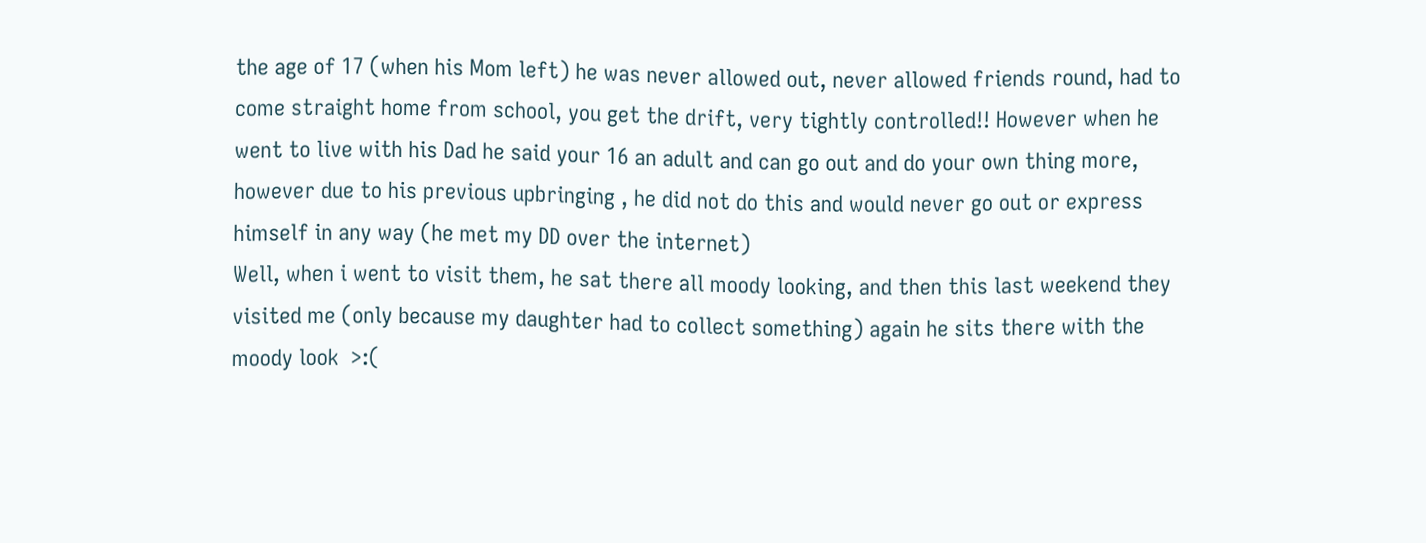the age of 17 (when his Mom left) he was never allowed out, never allowed friends round, had to come straight home from school, you get the drift, very tightly controlled!! However when he went to live with his Dad he said your 16 an adult and can go out and do your own thing more, however due to his previous upbringing , he did not do this and would never go out or express himself in any way (he met my DD over the internet)
Well, when i went to visit them, he sat there all moody looking, and then this last weekend they visited me (only because my daughter had to collect something) again he sits there with the moody look  >:(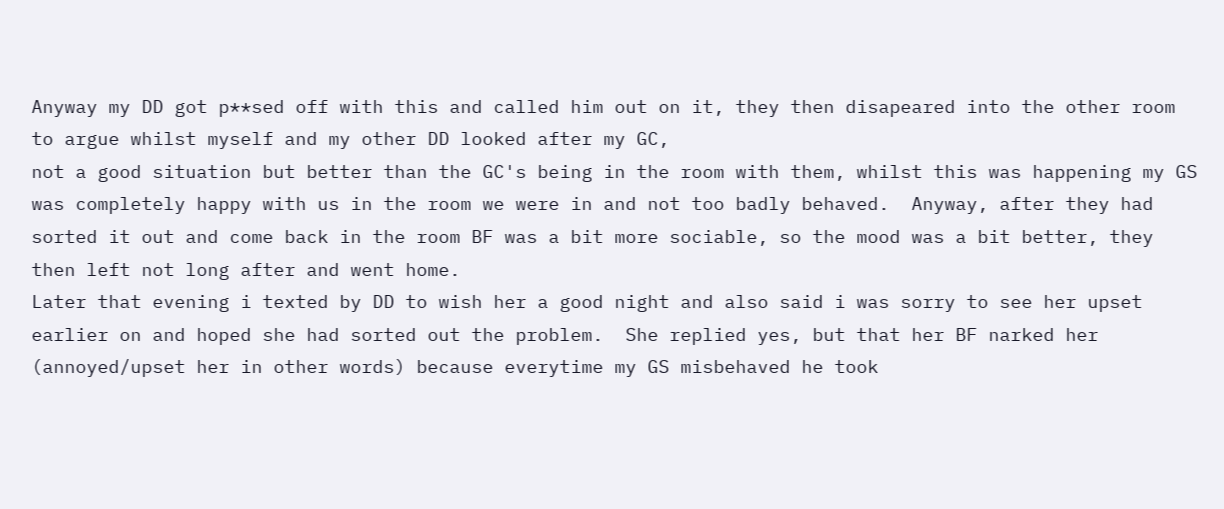Anyway my DD got p**sed off with this and called him out on it, they then disapeared into the other room to argue whilst myself and my other DD looked after my GC,
not a good situation but better than the GC's being in the room with them, whilst this was happening my GS was completely happy with us in the room we were in and not too badly behaved.  Anyway, after they had sorted it out and come back in the room BF was a bit more sociable, so the mood was a bit better, they then left not long after and went home.
Later that evening i texted by DD to wish her a good night and also said i was sorry to see her upset earlier on and hoped she had sorted out the problem.  She replied yes, but that her BF narked her (annoyed/upset her in other words) because everytime my GS misbehaved he took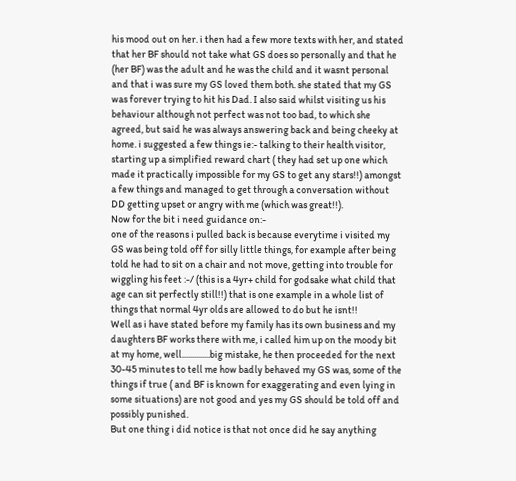his mood out on her. i then had a few more texts with her, and stated that her BF should not take what GS does so personally and that he (her BF) was the adult and he was the child and it wasnt personal and that i was sure my GS loved them both. she stated that my GS was forever trying to hit his Dad. I also said whilst visiting us his behaviour although not perfect was not too bad, to which she agreed, but said he was always answering back and being cheeky at home. i suggested a few things ie:- talking to their health visitor, starting up a simplified reward chart ( they had set up one which made it practically impossible for my GS to get any stars!!) amongst a few things and managed to get through a conversation without DD getting upset or angry with me (which was great!!).
Now for the bit i need guidance on:-
one of the reasons i pulled back is because everytime i visited my GS was being told off for silly little things, for example after being told he had to sit on a chair and not move, getting into trouble for wiggling his feet :-/ (this is a 4yr+ child for godsake what child that age can sit perfectly still!!) that is one example in a whole list of things that normal 4yr olds are allowed to do but he isnt!!
Well as i have stated before my family has its own business and my daughters BF works there with me, i called him up on the moody bit at my home, well..............big mistake, he then proceeded for the next 30-45 minutes to tell me how badly behaved my GS was, some of the things if true ( and BF is known for exaggerating and even lying in some situations) are not good and yes my GS should be told off and possibly punished.
But one thing i did notice is that not once did he say anything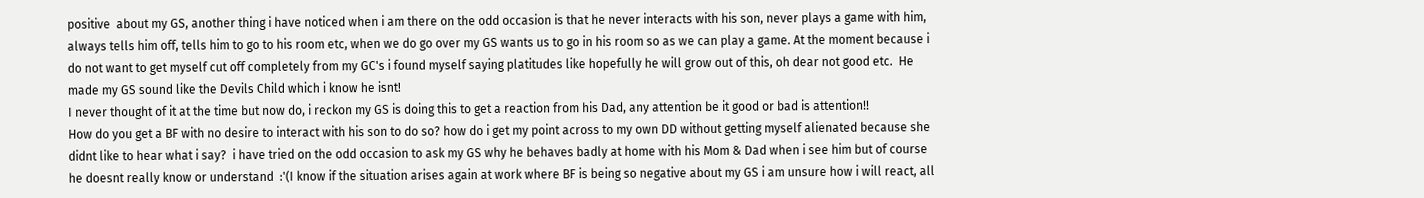positive  about my GS, another thing i have noticed when i am there on the odd occasion is that he never interacts with his son, never plays a game with him, always tells him off, tells him to go to his room etc, when we do go over my GS wants us to go in his room so as we can play a game. At the moment because i do not want to get myself cut off completely from my GC's i found myself saying platitudes like hopefully he will grow out of this, oh dear not good etc.  He made my GS sound like the Devils Child which i know he isnt!
I never thought of it at the time but now do, i reckon my GS is doing this to get a reaction from his Dad, any attention be it good or bad is attention!!
How do you get a BF with no desire to interact with his son to do so? how do i get my point across to my own DD without getting myself alienated because she didnt like to hear what i say?  i have tried on the odd occasion to ask my GS why he behaves badly at home with his Mom & Dad when i see him but of course he doesnt really know or understand  :'(I know if the situation arises again at work where BF is being so negative about my GS i am unsure how i will react, all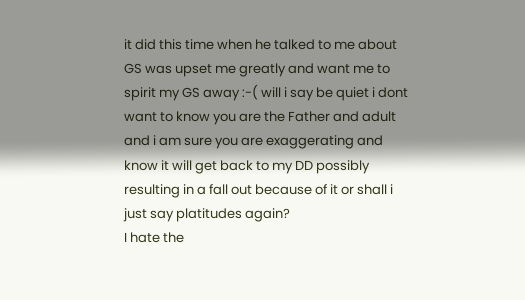it did this time when he talked to me about GS was upset me greatly and want me to spirit my GS away :-( will i say be quiet i dont want to know you are the Father and adult and i am sure you are exaggerating and know it will get back to my DD possibly resulting in a fall out because of it or shall i just say platitudes again?
I hate the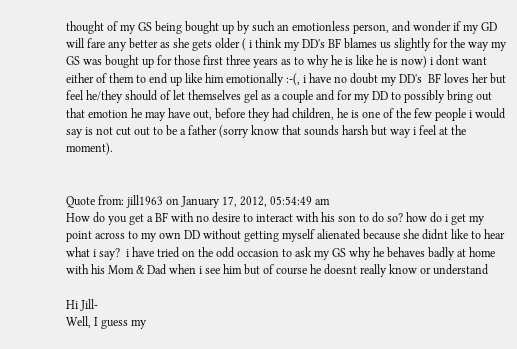thought of my GS being bought up by such an emotionless person, and wonder if my GD will fare any better as she gets older ( i think my DD's BF blames us slightly for the way my GS was bought up for those first three years as to why he is like he is now) i dont want either of them to end up like him emotionally :-(, i have no doubt my DD's  BF loves her but feel he/they should of let themselves gel as a couple and for my DD to possibly bring out that emotion he may have out, before they had children, he is one of the few people i would say is not cut out to be a father (sorry know that sounds harsh but way i feel at the moment).


Quote from: jill1963 on January 17, 2012, 05:54:49 am
How do you get a BF with no desire to interact with his son to do so? how do i get my point across to my own DD without getting myself alienated because she didnt like to hear what i say?  i have tried on the odd occasion to ask my GS why he behaves badly at home with his Mom & Dad when i see him but of course he doesnt really know or understand

Hi Jill-
Well, I guess my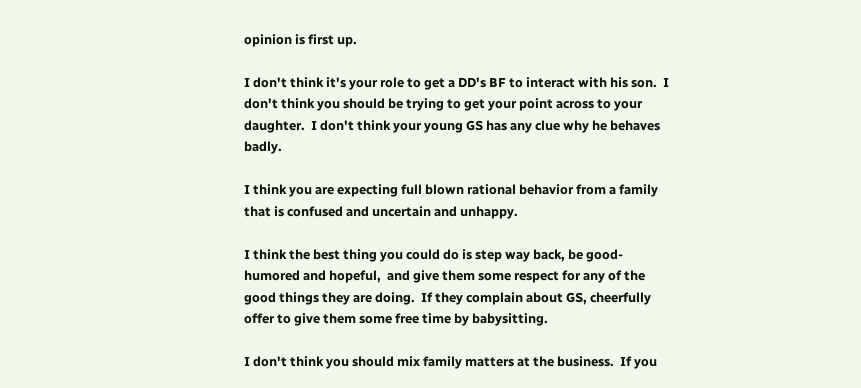opinion is first up.

I don't think it's your role to get a DD's BF to interact with his son.  I don't think you should be trying to get your point across to your daughter.  I don't think your young GS has any clue why he behaves badly.

I think you are expecting full blown rational behavior from a family that is confused and uncertain and unhappy.

I think the best thing you could do is step way back, be good-humored and hopeful,  and give them some respect for any of the good things they are doing.  If they complain about GS, cheerfully offer to give them some free time by babysitting.

I don't think you should mix family matters at the business.  If you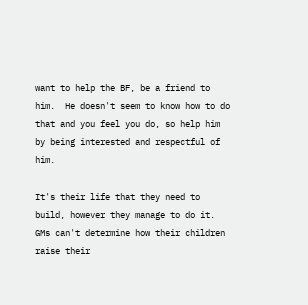want to help the BF, be a friend to him.  He doesn't seem to know how to do that and you feel you do, so help him by being interested and respectful of him.

It's their life that they need to build, however they manage to do it.   GMs can't determine how their children raise their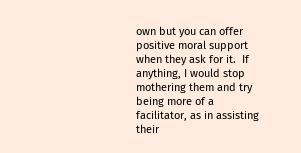own but you can offer positive moral support when they ask for it.  If anything, I would stop mothering them and try being more of a facilitator, as in assisting their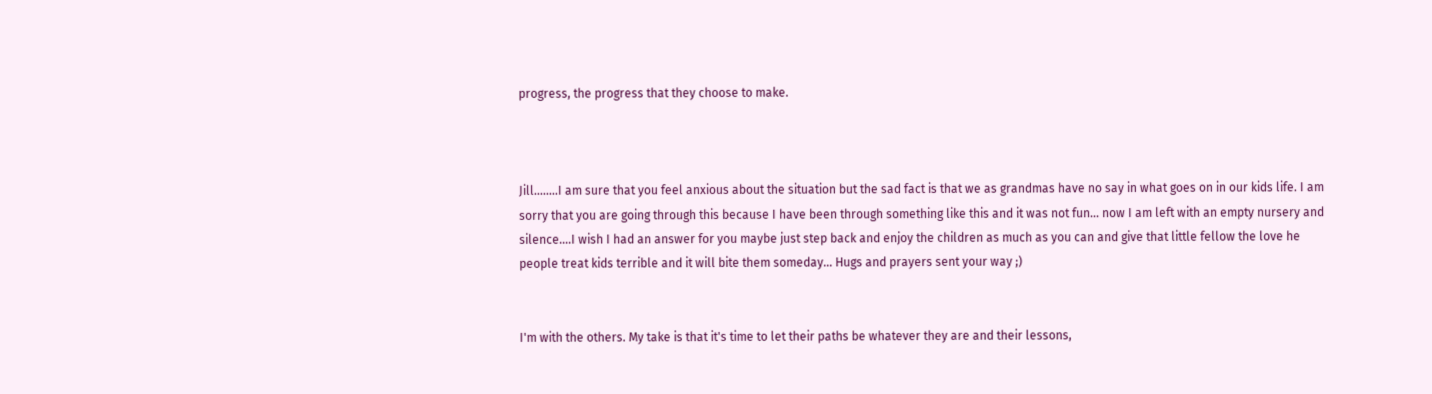progress, the progress that they choose to make.



Jill........I am sure that you feel anxious about the situation but the sad fact is that we as grandmas have no say in what goes on in our kids life. I am sorry that you are going through this because I have been through something like this and it was not fun... now I am left with an empty nursery and silence....I wish I had an answer for you maybe just step back and enjoy the children as much as you can and give that little fellow the love he people treat kids terrible and it will bite them someday... Hugs and prayers sent your way ;)


I'm with the others. My take is that it's time to let their paths be whatever they are and their lessons,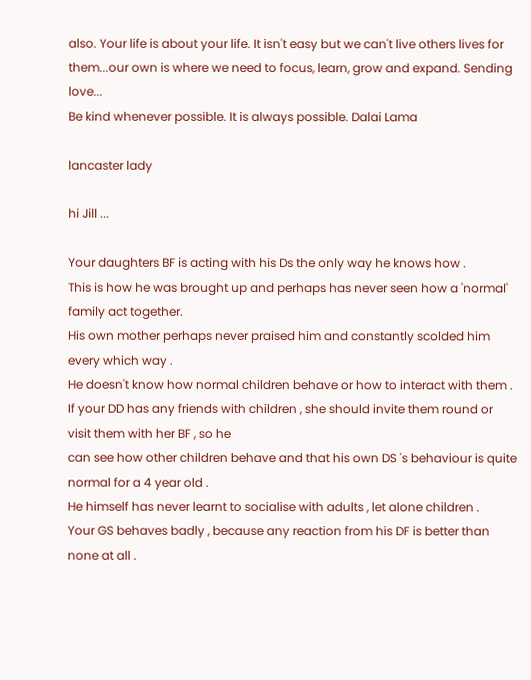also. Your life is about your life. It isn't easy but we can't live others lives for them...our own is where we need to focus, learn, grow and expand. Sending love...
Be kind whenever possible. It is always possible. Dalai Lama

lancaster lady

hi Jill ...

Your daughters BF is acting with his Ds the only way he knows how .
This is how he was brought up and perhaps has never seen how a 'normal' family act together.
His own mother perhaps never praised him and constantly scolded him every which way .
He doesn't know how normal children behave or how to interact with them .
If your DD has any friends with children , she should invite them round or visit them with her BF , so he
can see how other children behave and that his own DS 's behaviour is quite normal for a 4 year old .
He himself has never learnt to socialise with adults , let alone children .
Your GS behaves badly , because any reaction from his DF is better than none at all .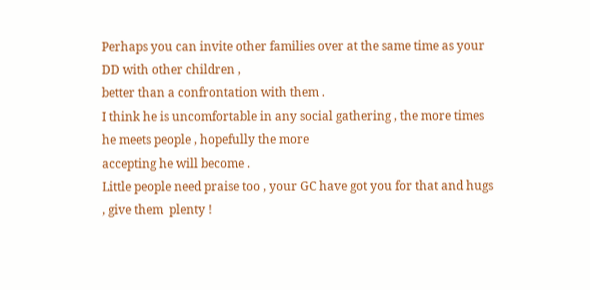Perhaps you can invite other families over at the same time as your DD with other children ,
better than a confrontation with them .
I think he is uncomfortable in any social gathering , the more times he meets people , hopefully the more
accepting he will become .
Little people need praise too , your GC have got you for that and hugs , give them  plenty !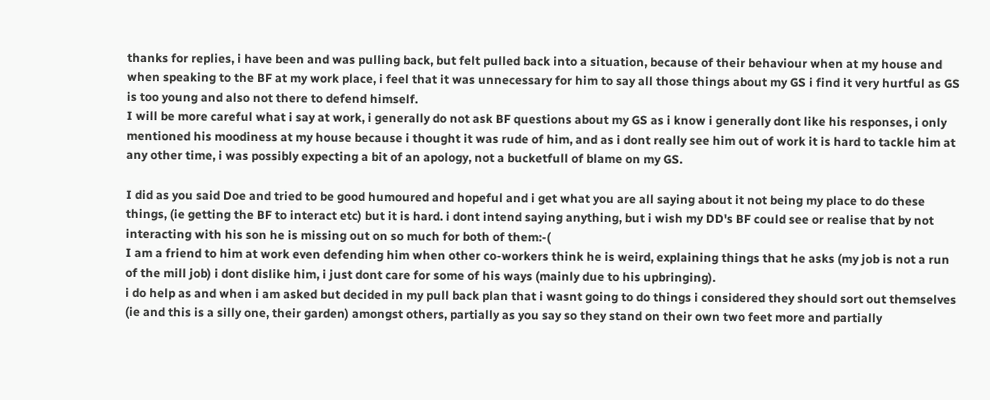thanks for replies, i have been and was pulling back, but felt pulled back into a situation, because of their behaviour when at my house and when speaking to the BF at my work place, i feel that it was unnecessary for him to say all those things about my GS i find it very hurtful as GS is too young and also not there to defend himself.
I will be more careful what i say at work, i generally do not ask BF questions about my GS as i know i generally dont like his responses, i only mentioned his moodiness at my house because i thought it was rude of him, and as i dont really see him out of work it is hard to tackle him at any other time, i was possibly expecting a bit of an apology, not a bucketfull of blame on my GS.

I did as you said Doe and tried to be good humoured and hopeful and i get what you are all saying about it not being my place to do these things, (ie getting the BF to interact etc) but it is hard. i dont intend saying anything, but i wish my DD's BF could see or realise that by not interacting with his son he is missing out on so much for both of them:-(
I am a friend to him at work even defending him when other co-workers think he is weird, explaining things that he asks (my job is not a run of the mill job) i dont dislike him, i just dont care for some of his ways (mainly due to his upbringing).
i do help as and when i am asked but decided in my pull back plan that i wasnt going to do things i considered they should sort out themselves (ie and this is a silly one, their garden) amongst others, partially as you say so they stand on their own two feet more and partially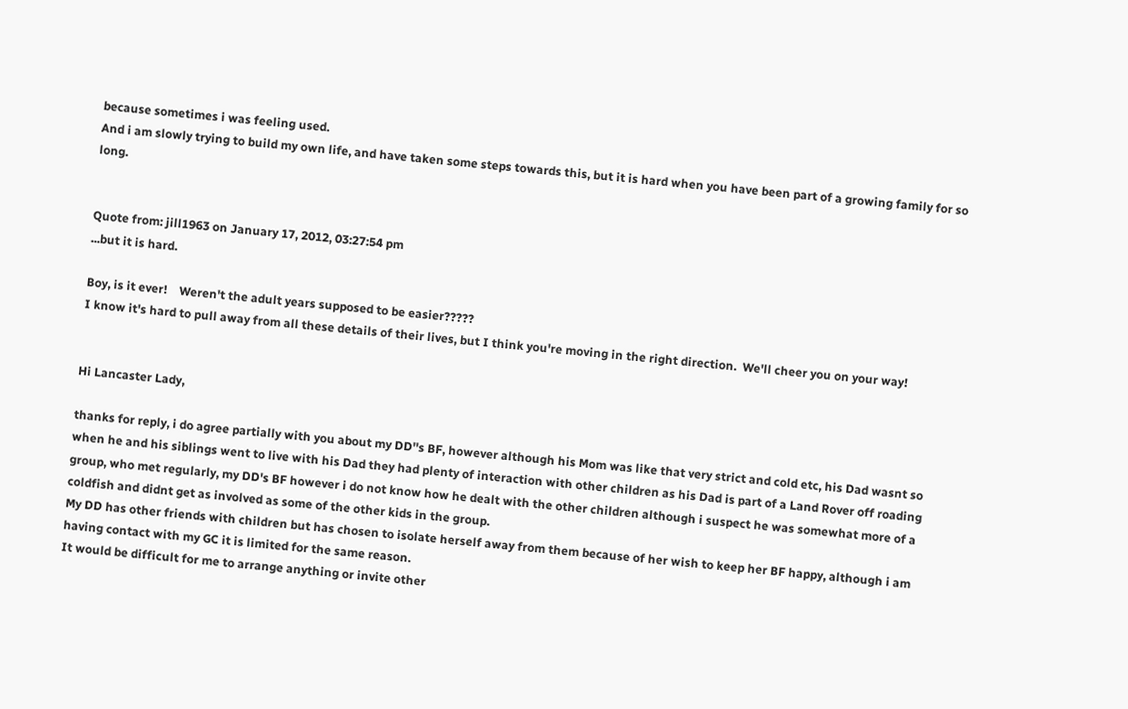because sometimes i was feeling used.
And i am slowly trying to build my own life, and have taken some steps towards this, but it is hard when you have been part of a growing family for so long.


Quote from: jill1963 on January 17, 2012, 03:27:54 pm
...but it is hard.

Boy, is it ever!    Weren't the adult years supposed to be easier?????
I know it's hard to pull away from all these details of their lives, but I think you're moving in the right direction.  We'll cheer you on your way!


Hi Lancaster Lady,

thanks for reply, i do agree partially with you about my DD''s BF, however although his Mom was like that very strict and cold etc, his Dad wasnt so when he and his siblings went to live with his Dad they had plenty of interaction with other children as his Dad is part of a Land Rover off roading group, who met regularly, my DD's BF however i do not know how he dealt with the other children although i suspect he was somewhat more of a coldfish and didnt get as involved as some of the other kids in the group.
My DD has other friends with children but has chosen to isolate herself away from them because of her wish to keep her BF happy, although i am having contact with my GC it is limited for the same reason.
It would be difficult for me to arrange anything or invite other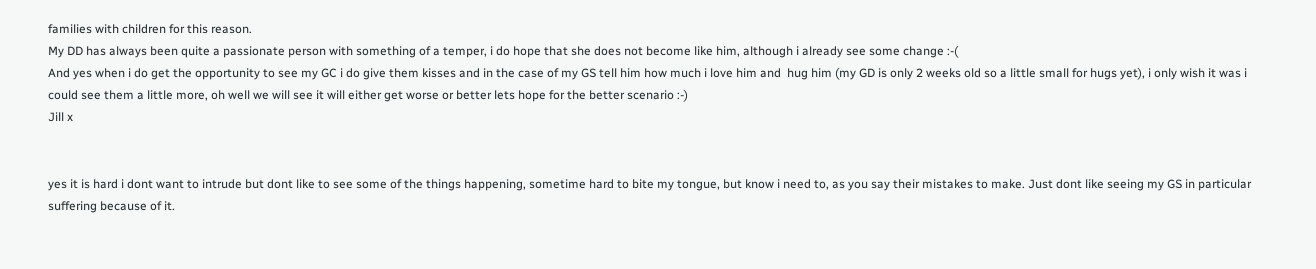families with children for this reason.
My DD has always been quite a passionate person with something of a temper, i do hope that she does not become like him, although i already see some change :-(
And yes when i do get the opportunity to see my GC i do give them kisses and in the case of my GS tell him how much i love him and  hug him (my GD is only 2 weeks old so a little small for hugs yet), i only wish it was i could see them a little more, oh well we will see it will either get worse or better lets hope for the better scenario :-)
Jill x


yes it is hard i dont want to intrude but dont like to see some of the things happening, sometime hard to bite my tongue, but know i need to, as you say their mistakes to make. Just dont like seeing my GS in particular suffering because of it.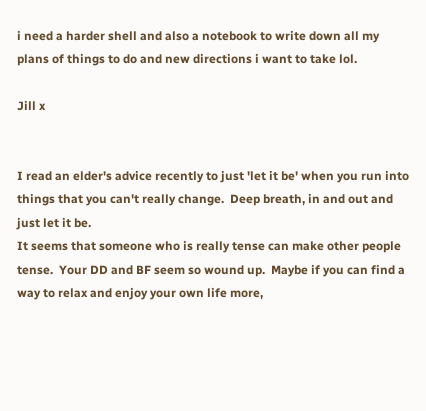i need a harder shell and also a notebook to write down all my plans of things to do and new directions i want to take lol.

Jill x


I read an elder's advice recently to just 'let it be' when you run into things that you can't really change.  Deep breath, in and out and just let it be.
It seems that someone who is really tense can make other people tense.  Your DD and BF seem so wound up.  Maybe if you can find a way to relax and enjoy your own life more,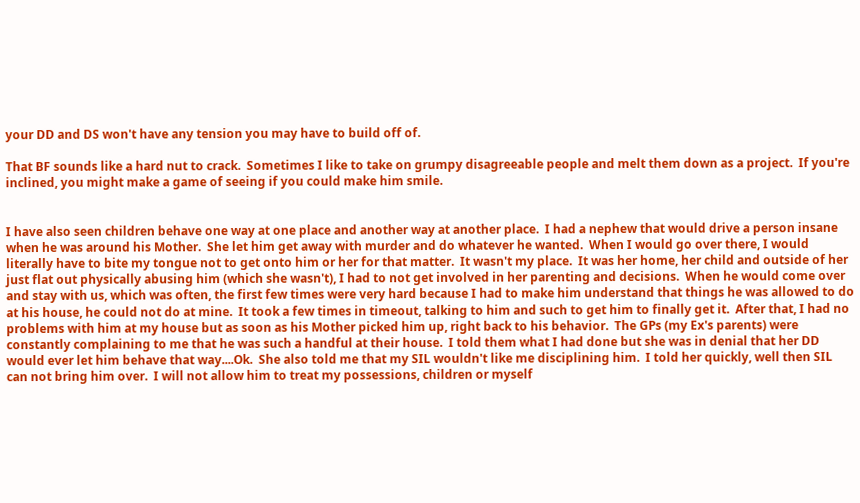your DD and DS won't have any tension you may have to build off of.

That BF sounds like a hard nut to crack.  Sometimes I like to take on grumpy disagreeable people and melt them down as a project.  If you're inclined, you might make a game of seeing if you could make him smile.


I have also seen children behave one way at one place and another way at another place.  I had a nephew that would drive a person insane when he was around his Mother.  She let him get away with murder and do whatever he wanted.  When I would go over there, I would literally have to bite my tongue not to get onto him or her for that matter.  It wasn't my place.  It was her home, her child and outside of her just flat out physically abusing him (which she wasn't), I had to not get involved in her parenting and decisions.  When he would come over and stay with us, which was often, the first few times were very hard because I had to make him understand that things he was allowed to do at his house, he could not do at mine.  It took a few times in timeout, talking to him and such to get him to finally get it.  After that, I had no problems with him at my house but as soon as his Mother picked him up, right back to his behavior.  The GPs (my Ex's parents) were constantly complaining to me that he was such a handful at their house.  I told them what I had done but she was in denial that her DD would ever let him behave that way....Ok.  She also told me that my SIL wouldn't like me disciplining him.  I told her quickly, well then SIL can not bring him over.  I will not allow him to treat my possessions, children or myself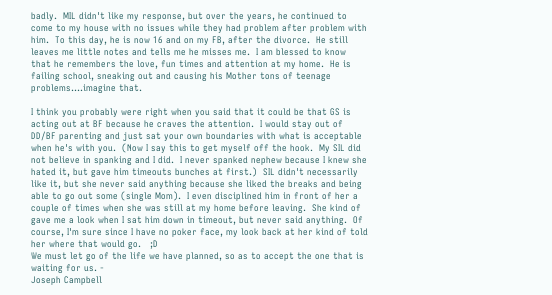badly.  MIL didn't like my response, but over the years, he continued to come to my house with no issues while they had problem after problem with him.  To this day, he is now 16 and on my FB, after the divorce.  He still leaves me little notes and tells me he misses me.  I am blessed to know that he remembers the love, fun times and attention at my home.  He is failing school, sneaking out and causing his Mother tons of teenage problems....imagine that.

I think you probably were right when you said that it could be that GS is acting out at BF because he craves the attention.  I would stay out of DD/BF parenting and just sat your own boundaries with what is acceptable when he's with you.  (Now I say this to get myself off the hook.  My SIL did not believe in spanking and I did.  I never spanked nephew because I knew she hated it, but gave him timeouts bunches at first.)  SIL didn't necessarily like it, but she never said anything because she liked the breaks and being able to go out some (single Mom).  I even disciplined him in front of her a couple of times when she was still at my home before leaving.  She kind of gave me a look when I sat him down in timeout, but never said anything.  Of course, I'm sure since I have no poker face, my look back at her kind of told her where that would go.   ;D
We must let go of the life we have planned, so as to accept the one that is waiting for us. -
Joseph Campbell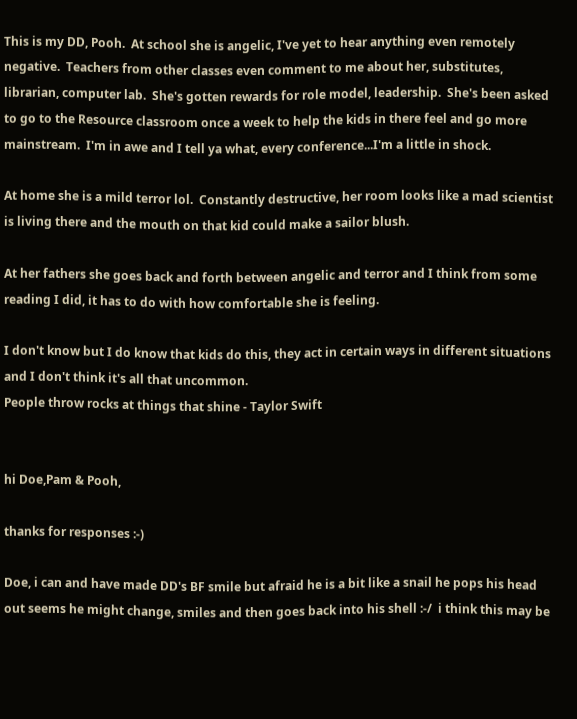This is my DD, Pooh.  At school she is angelic, I've yet to hear anything even remotely negative.  Teachers from other classes even comment to me about her, substitutes, librarian, computer lab.  She's gotten rewards for role model, leadership.  She's been asked to go to the Resource classroom once a week to help the kids in there feel and go more mainstream.  I'm in awe and I tell ya what, every conference...I'm a little in shock.

At home she is a mild terror lol.  Constantly destructive, her room looks like a mad scientist is living there and the mouth on that kid could make a sailor blush.

At her fathers she goes back and forth between angelic and terror and I think from some reading I did, it has to do with how comfortable she is feeling.

I don't know but I do know that kids do this, they act in certain ways in different situations and I don't think it's all that uncommon.
People throw rocks at things that shine - Taylor Swift


hi Doe,Pam & Pooh,

thanks for responses :-)

Doe, i can and have made DD's BF smile but afraid he is a bit like a snail he pops his head out seems he might change, smiles and then goes back into his shell :-/  i think this may be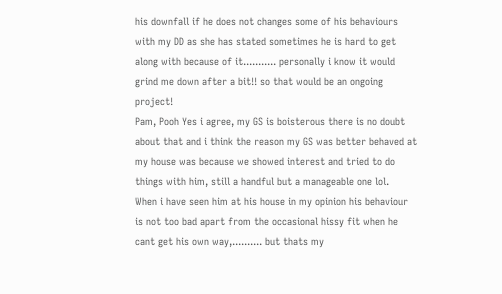his downfall if he does not changes some of his behaviours with my DD as she has stated sometimes he is hard to get along with because of it........... personally i know it would grind me down after a bit!! so that would be an ongoing project!
Pam, Pooh Yes i agree, my GS is boisterous there is no doubt about that and i think the reason my GS was better behaved at my house was because we showed interest and tried to do things with him, still a handful but a manageable one lol.
When i have seen him at his house in my opinion his behaviour is not too bad apart from the occasional hissy fit when he cant get his own way,.......... but thats my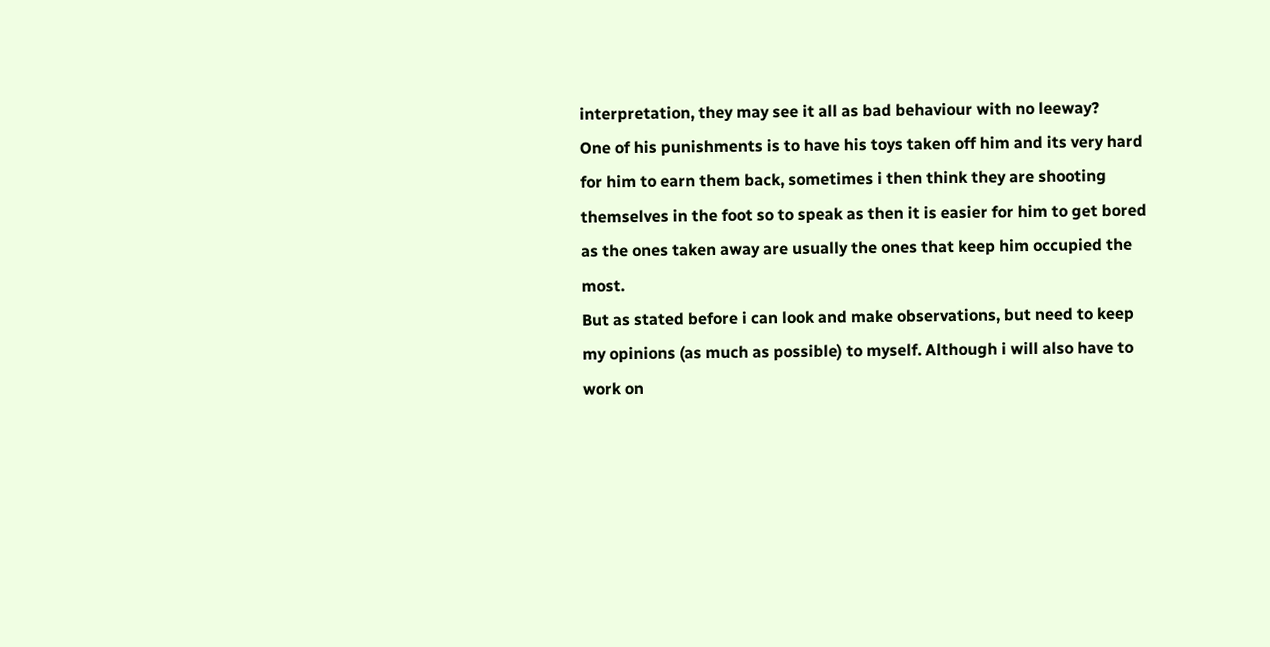interpretation, they may see it all as bad behaviour with no leeway?
One of his punishments is to have his toys taken off him and its very hard for him to earn them back, sometimes i then think they are shooting themselves in the foot so to speak as then it is easier for him to get bored as the ones taken away are usually the ones that keep him occupied the most.
But as stated before i can look and make observations, but need to keep my opinions (as much as possible) to myself. Although i will also have to work on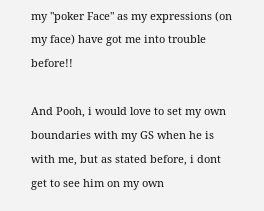my "poker Face" as my expressions (on my face) have got me into trouble before!!

And Pooh, i would love to set my own boundaries with my GS when he is with me, but as stated before, i dont get to see him on my own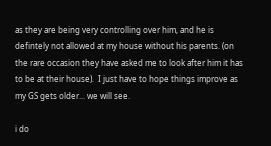as they are being very controlling over him, and he is defintely not allowed at my house without his parents. (on the rare occasion they have asked me to look after him it has to be at their house).  I just have to hope things improve as my GS gets older... we will see.

i do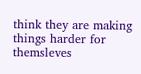think they are making things harder for themsleves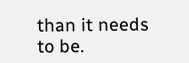than it needs to be.